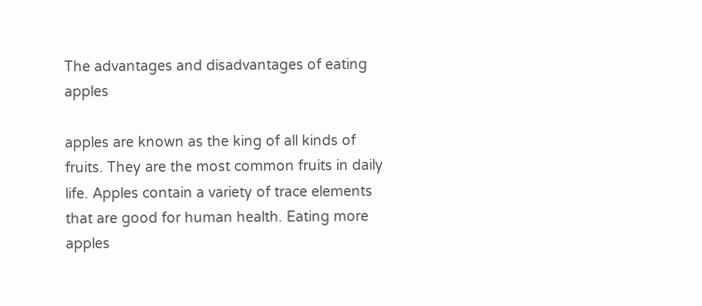The advantages and disadvantages of eating apples

apples are known as the king of all kinds of fruits. They are the most common fruits in daily life. Apples contain a variety of trace elements that are good for human health. Eating more apples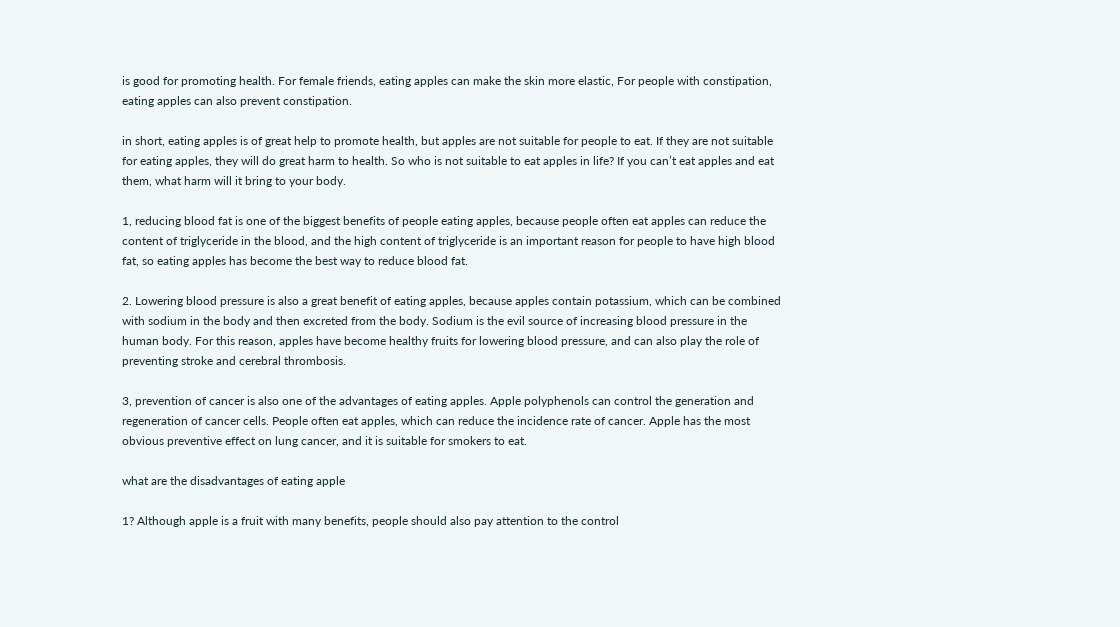is good for promoting health. For female friends, eating apples can make the skin more elastic, For people with constipation, eating apples can also prevent constipation.

in short, eating apples is of great help to promote health, but apples are not suitable for people to eat. If they are not suitable for eating apples, they will do great harm to health. So who is not suitable to eat apples in life? If you can’t eat apples and eat them, what harm will it bring to your body.

1, reducing blood fat is one of the biggest benefits of people eating apples, because people often eat apples can reduce the content of triglyceride in the blood, and the high content of triglyceride is an important reason for people to have high blood fat, so eating apples has become the best way to reduce blood fat.

2. Lowering blood pressure is also a great benefit of eating apples, because apples contain potassium, which can be combined with sodium in the body and then excreted from the body. Sodium is the evil source of increasing blood pressure in the human body. For this reason, apples have become healthy fruits for lowering blood pressure, and can also play the role of preventing stroke and cerebral thrombosis.

3, prevention of cancer is also one of the advantages of eating apples. Apple polyphenols can control the generation and regeneration of cancer cells. People often eat apples, which can reduce the incidence rate of cancer. Apple has the most obvious preventive effect on lung cancer, and it is suitable for smokers to eat.

what are the disadvantages of eating apple

1? Although apple is a fruit with many benefits, people should also pay attention to the control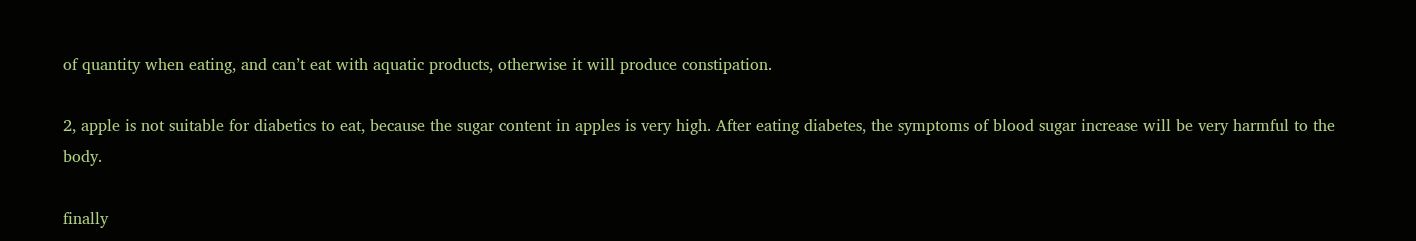of quantity when eating, and can’t eat with aquatic products, otherwise it will produce constipation.

2, apple is not suitable for diabetics to eat, because the sugar content in apples is very high. After eating diabetes, the symptoms of blood sugar increase will be very harmful to the body.

finally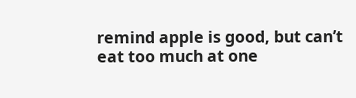remind apple is good, but can’t eat too much at one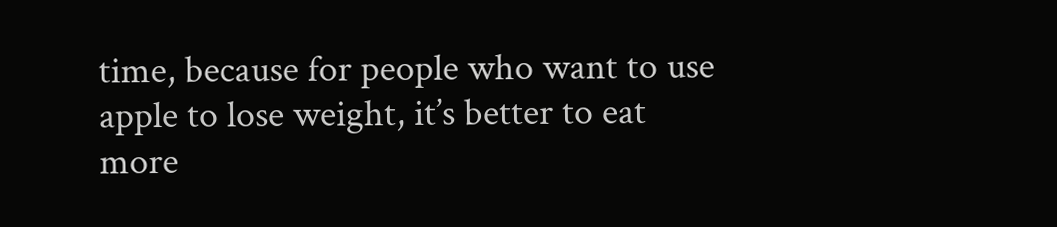time, because for people who want to use apple to lose weight, it’s better to eat more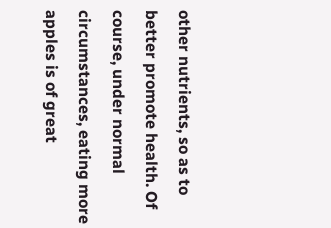other nutrients, so as to better promote health. Of course, under normal circumstances, eating more apples is of great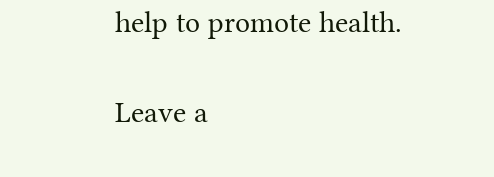help to promote health.

Leave a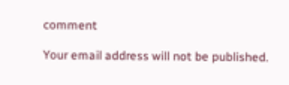comment

Your email address will not be published.